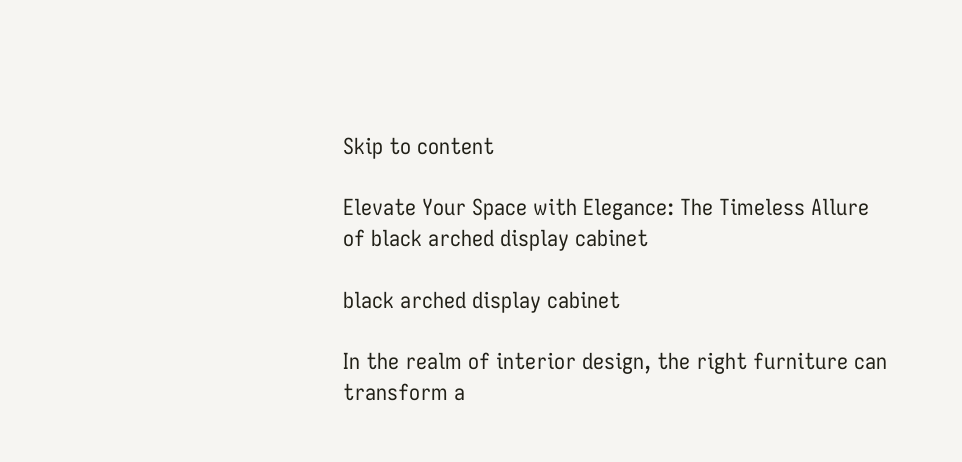Skip to content

Elevate Your Space with Elegance: The Timeless Allure of black arched display cabinet

black arched display cabinet

In the realm of interior design, the right furniture can transform a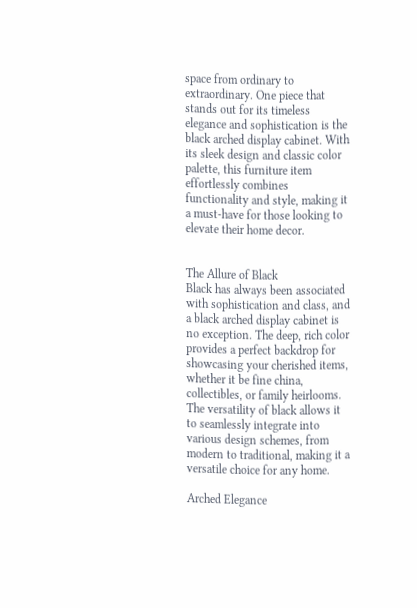space from ordinary to extraordinary. One piece that stands out for its timeless elegance and sophistication is the black arched display cabinet. With its sleek design and classic color palette, this furniture item effortlessly combines functionality and style, making it a must-have for those looking to elevate their home decor.


The Allure of Black
Black has always been associated with sophistication and class, and a black arched display cabinet is no exception. The deep, rich color provides a perfect backdrop for showcasing your cherished items, whether it be fine china, collectibles, or family heirlooms. The versatility of black allows it to seamlessly integrate into various design schemes, from modern to traditional, making it a versatile choice for any home.

Arched Elegance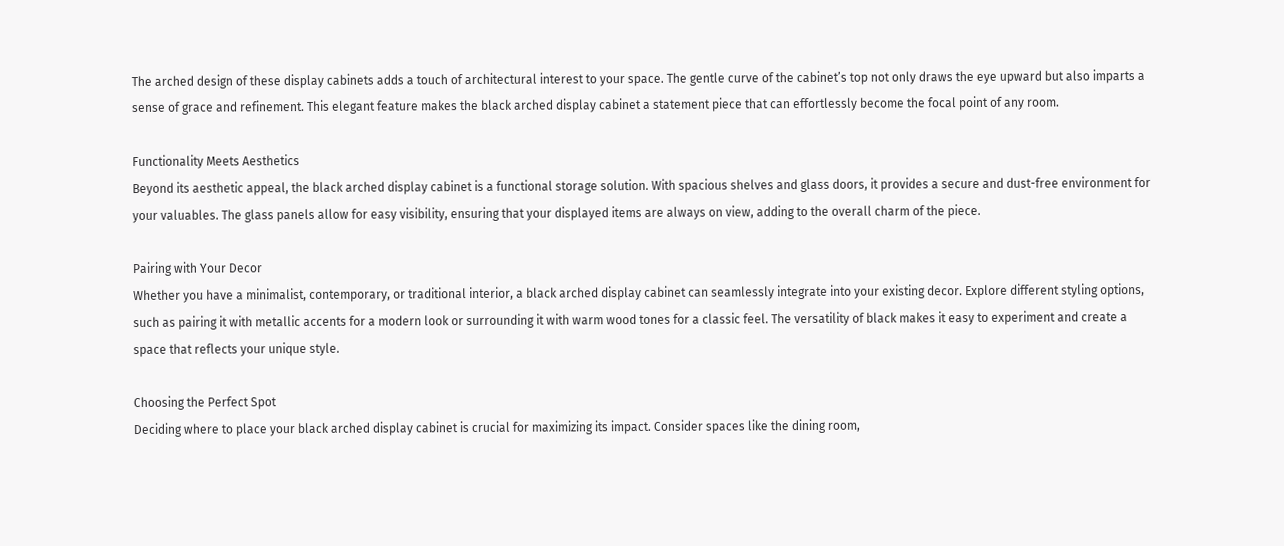The arched design of these display cabinets adds a touch of architectural interest to your space. The gentle curve of the cabinet’s top not only draws the eye upward but also imparts a sense of grace and refinement. This elegant feature makes the black arched display cabinet a statement piece that can effortlessly become the focal point of any room.

Functionality Meets Aesthetics
Beyond its aesthetic appeal, the black arched display cabinet is a functional storage solution. With spacious shelves and glass doors, it provides a secure and dust-free environment for your valuables. The glass panels allow for easy visibility, ensuring that your displayed items are always on view, adding to the overall charm of the piece.

Pairing with Your Decor
Whether you have a minimalist, contemporary, or traditional interior, a black arched display cabinet can seamlessly integrate into your existing decor. Explore different styling options, such as pairing it with metallic accents for a modern look or surrounding it with warm wood tones for a classic feel. The versatility of black makes it easy to experiment and create a space that reflects your unique style.

Choosing the Perfect Spot
Deciding where to place your black arched display cabinet is crucial for maximizing its impact. Consider spaces like the dining room,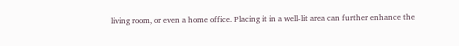living room, or even a home office. Placing it in a well-lit area can further enhance the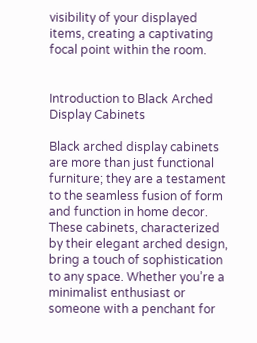visibility of your displayed items, creating a captivating focal point within the room.


Introduction to Black Arched Display Cabinets

Black arched display cabinets are more than just functional furniture; they are a testament to the seamless fusion of form and function in home decor. These cabinets, characterized by their elegant arched design, bring a touch of sophistication to any space. Whether you’re a minimalist enthusiast or someone with a penchant for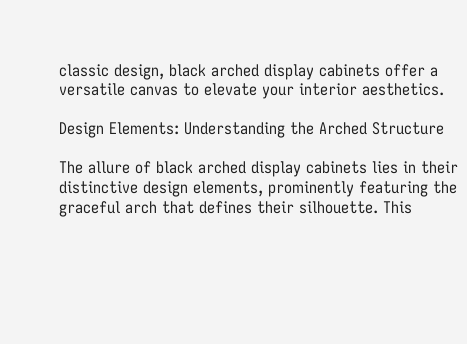classic design, black arched display cabinets offer a versatile canvas to elevate your interior aesthetics.

Design Elements: Understanding the Arched Structure

The allure of black arched display cabinets lies in their distinctive design elements, prominently featuring the graceful arch that defines their silhouette. This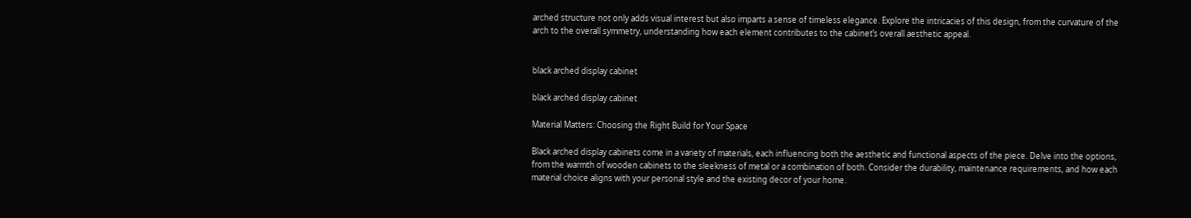arched structure not only adds visual interest but also imparts a sense of timeless elegance. Explore the intricacies of this design, from the curvature of the arch to the overall symmetry, understanding how each element contributes to the cabinet’s overall aesthetic appeal.


black arched display cabinet

black arched display cabinet

Material Matters: Choosing the Right Build for Your Space

Black arched display cabinets come in a variety of materials, each influencing both the aesthetic and functional aspects of the piece. Delve into the options, from the warmth of wooden cabinets to the sleekness of metal or a combination of both. Consider the durability, maintenance requirements, and how each material choice aligns with your personal style and the existing decor of your home.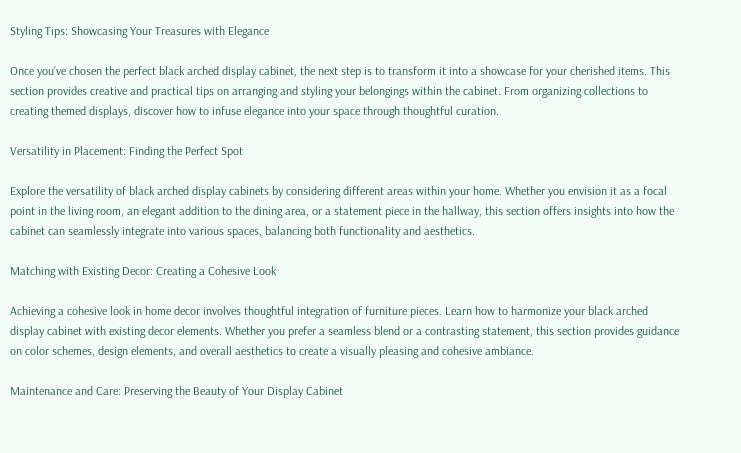Styling Tips: Showcasing Your Treasures with Elegance

Once you’ve chosen the perfect black arched display cabinet, the next step is to transform it into a showcase for your cherished items. This section provides creative and practical tips on arranging and styling your belongings within the cabinet. From organizing collections to creating themed displays, discover how to infuse elegance into your space through thoughtful curation.

Versatility in Placement: Finding the Perfect Spot

Explore the versatility of black arched display cabinets by considering different areas within your home. Whether you envision it as a focal point in the living room, an elegant addition to the dining area, or a statement piece in the hallway, this section offers insights into how the cabinet can seamlessly integrate into various spaces, balancing both functionality and aesthetics.

Matching with Existing Decor: Creating a Cohesive Look

Achieving a cohesive look in home decor involves thoughtful integration of furniture pieces. Learn how to harmonize your black arched display cabinet with existing decor elements. Whether you prefer a seamless blend or a contrasting statement, this section provides guidance on color schemes, design elements, and overall aesthetics to create a visually pleasing and cohesive ambiance.

Maintenance and Care: Preserving the Beauty of Your Display Cabinet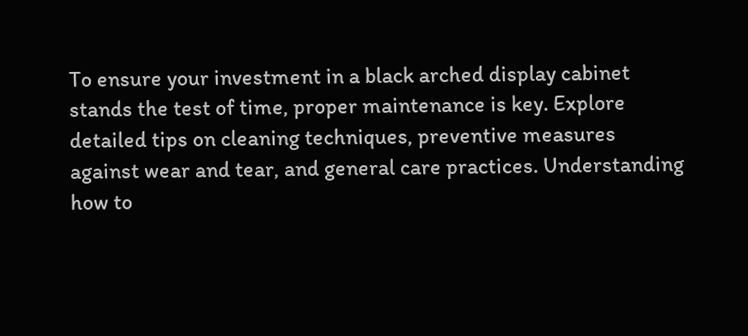To ensure your investment in a black arched display cabinet stands the test of time, proper maintenance is key. Explore detailed tips on cleaning techniques, preventive measures against wear and tear, and general care practices. Understanding how to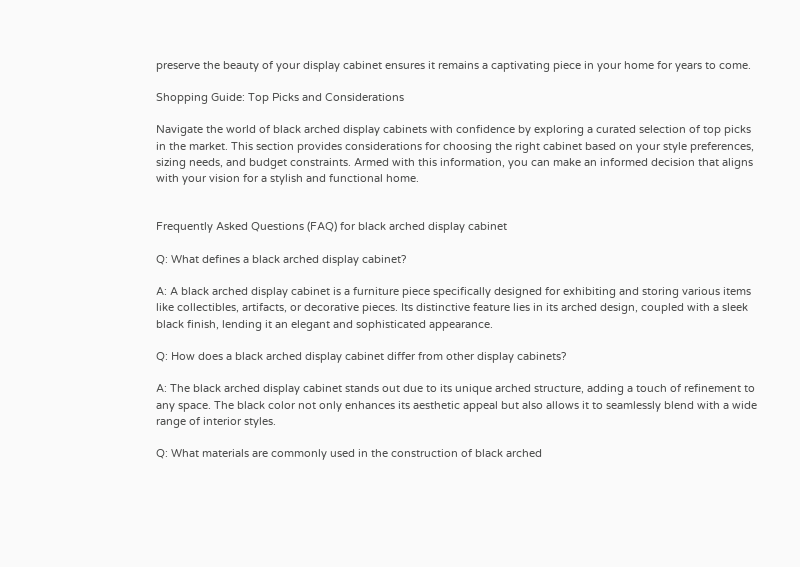preserve the beauty of your display cabinet ensures it remains a captivating piece in your home for years to come.

Shopping Guide: Top Picks and Considerations

Navigate the world of black arched display cabinets with confidence by exploring a curated selection of top picks in the market. This section provides considerations for choosing the right cabinet based on your style preferences, sizing needs, and budget constraints. Armed with this information, you can make an informed decision that aligns with your vision for a stylish and functional home.


Frequently Asked Questions (FAQ) for black arched display cabinet

Q: What defines a black arched display cabinet?

A: A black arched display cabinet is a furniture piece specifically designed for exhibiting and storing various items like collectibles, artifacts, or decorative pieces. Its distinctive feature lies in its arched design, coupled with a sleek black finish, lending it an elegant and sophisticated appearance.

Q: How does a black arched display cabinet differ from other display cabinets?

A: The black arched display cabinet stands out due to its unique arched structure, adding a touch of refinement to any space. The black color not only enhances its aesthetic appeal but also allows it to seamlessly blend with a wide range of interior styles.

Q: What materials are commonly used in the construction of black arched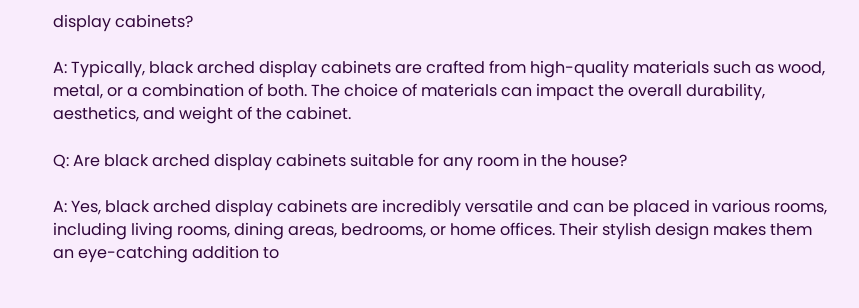display cabinets?

A: Typically, black arched display cabinets are crafted from high-quality materials such as wood, metal, or a combination of both. The choice of materials can impact the overall durability, aesthetics, and weight of the cabinet.

Q: Are black arched display cabinets suitable for any room in the house?

A: Yes, black arched display cabinets are incredibly versatile and can be placed in various rooms, including living rooms, dining areas, bedrooms, or home offices. Their stylish design makes them an eye-catching addition to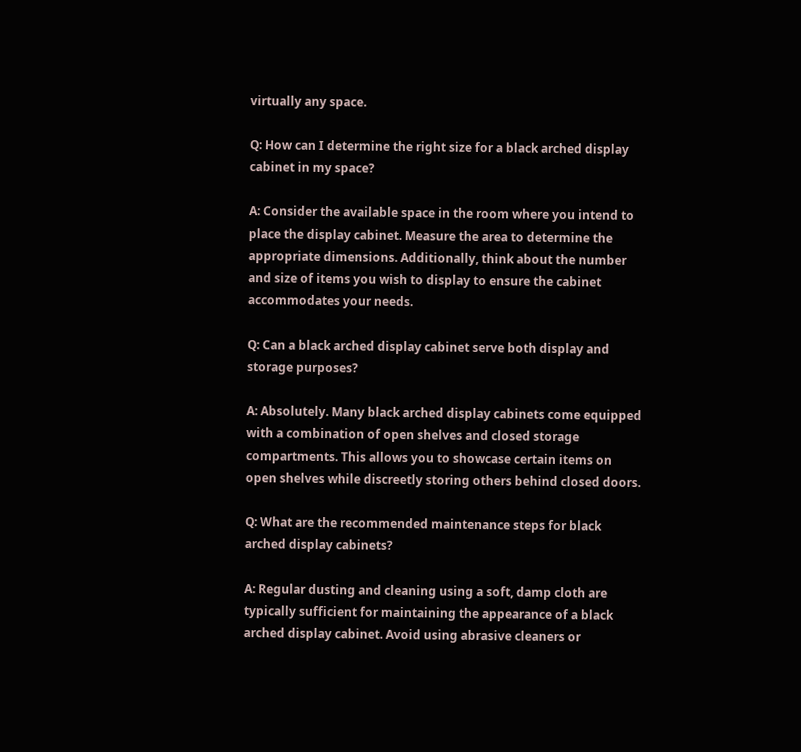virtually any space.

Q: How can I determine the right size for a black arched display cabinet in my space?

A: Consider the available space in the room where you intend to place the display cabinet. Measure the area to determine the appropriate dimensions. Additionally, think about the number and size of items you wish to display to ensure the cabinet accommodates your needs.

Q: Can a black arched display cabinet serve both display and storage purposes?

A: Absolutely. Many black arched display cabinets come equipped with a combination of open shelves and closed storage compartments. This allows you to showcase certain items on open shelves while discreetly storing others behind closed doors.

Q: What are the recommended maintenance steps for black arched display cabinets?

A: Regular dusting and cleaning using a soft, damp cloth are typically sufficient for maintaining the appearance of a black arched display cabinet. Avoid using abrasive cleaners or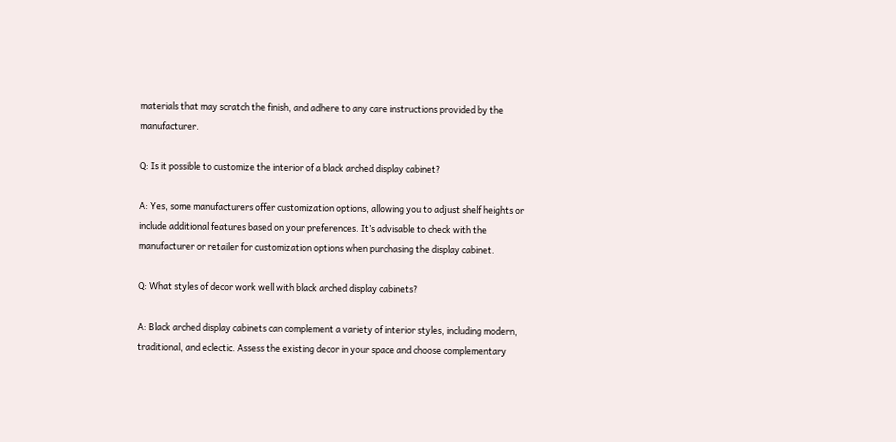materials that may scratch the finish, and adhere to any care instructions provided by the manufacturer.

Q: Is it possible to customize the interior of a black arched display cabinet?

A: Yes, some manufacturers offer customization options, allowing you to adjust shelf heights or include additional features based on your preferences. It’s advisable to check with the manufacturer or retailer for customization options when purchasing the display cabinet.

Q: What styles of decor work well with black arched display cabinets?

A: Black arched display cabinets can complement a variety of interior styles, including modern, traditional, and eclectic. Assess the existing decor in your space and choose complementary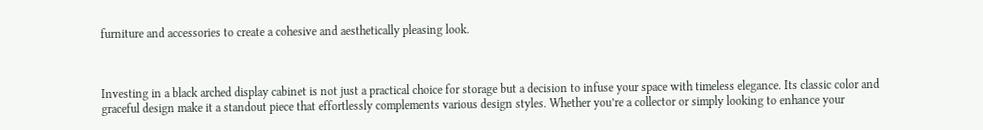furniture and accessories to create a cohesive and aesthetically pleasing look.



Investing in a black arched display cabinet is not just a practical choice for storage but a decision to infuse your space with timeless elegance. Its classic color and graceful design make it a standout piece that effortlessly complements various design styles. Whether you’re a collector or simply looking to enhance your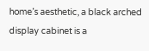home’s aesthetic, a black arched display cabinet is a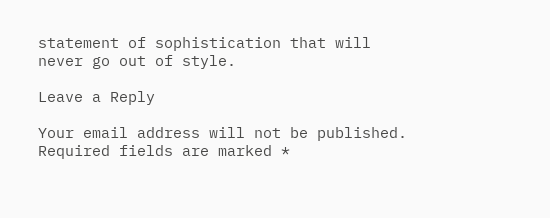statement of sophistication that will never go out of style.

Leave a Reply

Your email address will not be published. Required fields are marked *